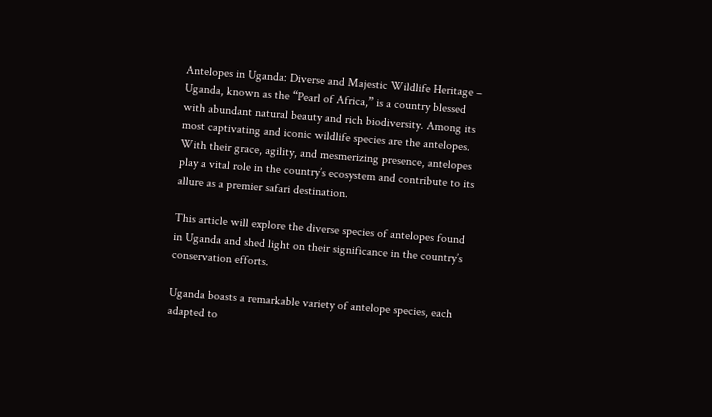Antelopes in Uganda: Diverse and Majestic Wildlife Heritage – Uganda, known as the “Pearl of Africa,” is a country blessed with abundant natural beauty and rich biodiversity. Among its most captivating and iconic wildlife species are the antelopes. With their grace, agility, and mesmerizing presence, antelopes play a vital role in the country’s ecosystem and contribute to its allure as a premier safari destination.

This article will explore the diverse species of antelopes found in Uganda and shed light on their significance in the country’s conservation efforts.

Uganda boasts a remarkable variety of antelope species, each adapted to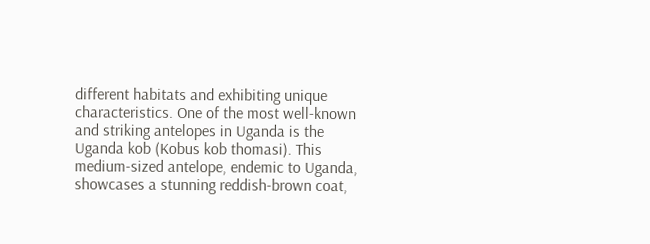different habitats and exhibiting unique characteristics. One of the most well-known and striking antelopes in Uganda is the Uganda kob (Kobus kob thomasi). This medium-sized antelope, endemic to Uganda, showcases a stunning reddish-brown coat,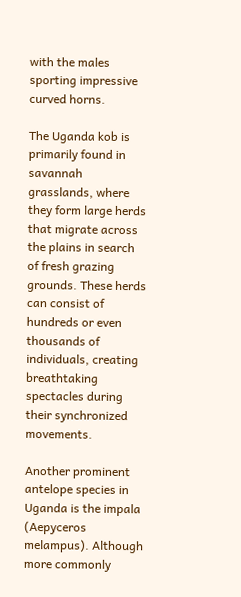with the males sporting impressive curved horns.

The Uganda kob is primarily found in savannah grasslands, where they form large herds that migrate across the plains in search of fresh grazing grounds. These herds can consist of hundreds or even thousands of individuals, creating breathtaking spectacles during their synchronized movements.

Another prominent antelope species in Uganda is the impala (Aepyceros melampus). Although more commonly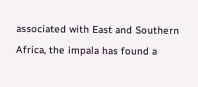associated with East and Southern Africa, the impala has found a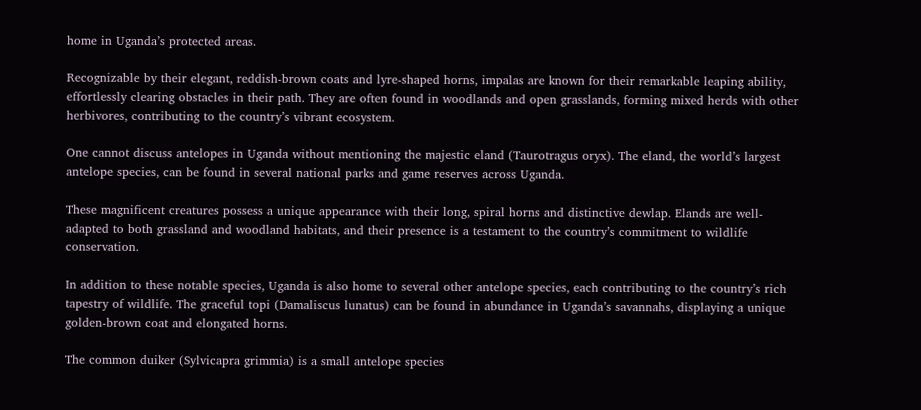home in Uganda’s protected areas.

Recognizable by their elegant, reddish-brown coats and lyre-shaped horns, impalas are known for their remarkable leaping ability, effortlessly clearing obstacles in their path. They are often found in woodlands and open grasslands, forming mixed herds with other herbivores, contributing to the country’s vibrant ecosystem.

One cannot discuss antelopes in Uganda without mentioning the majestic eland (Taurotragus oryx). The eland, the world’s largest antelope species, can be found in several national parks and game reserves across Uganda.

These magnificent creatures possess a unique appearance with their long, spiral horns and distinctive dewlap. Elands are well-adapted to both grassland and woodland habitats, and their presence is a testament to the country’s commitment to wildlife conservation.

In addition to these notable species, Uganda is also home to several other antelope species, each contributing to the country’s rich tapestry of wildlife. The graceful topi (Damaliscus lunatus) can be found in abundance in Uganda’s savannahs, displaying a unique golden-brown coat and elongated horns.

The common duiker (Sylvicapra grimmia) is a small antelope species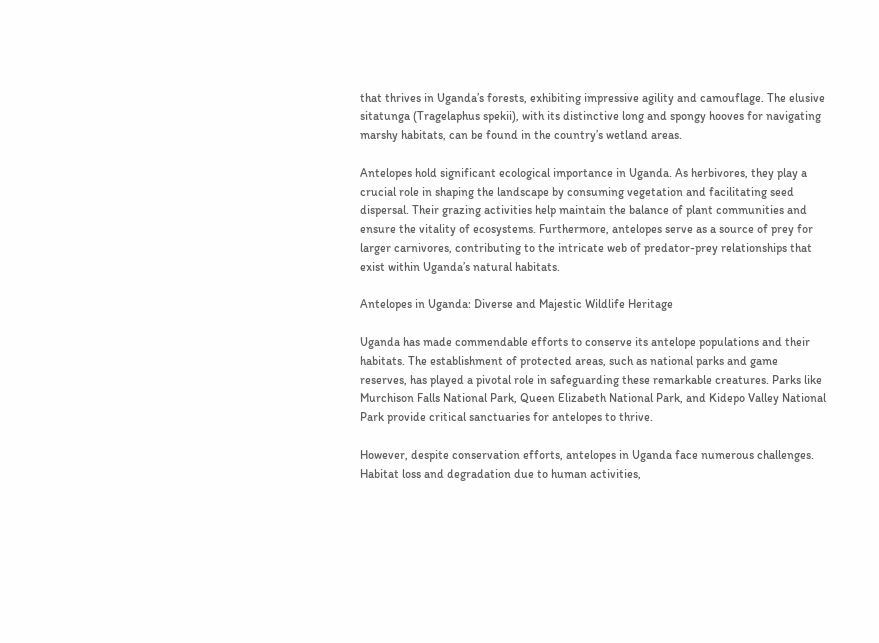that thrives in Uganda’s forests, exhibiting impressive agility and camouflage. The elusive sitatunga (Tragelaphus spekii), with its distinctive long and spongy hooves for navigating marshy habitats, can be found in the country’s wetland areas.

Antelopes hold significant ecological importance in Uganda. As herbivores, they play a crucial role in shaping the landscape by consuming vegetation and facilitating seed dispersal. Their grazing activities help maintain the balance of plant communities and ensure the vitality of ecosystems. Furthermore, antelopes serve as a source of prey for larger carnivores, contributing to the intricate web of predator-prey relationships that exist within Uganda’s natural habitats.

Antelopes in Uganda: Diverse and Majestic Wildlife Heritage

Uganda has made commendable efforts to conserve its antelope populations and their habitats. The establishment of protected areas, such as national parks and game reserves, has played a pivotal role in safeguarding these remarkable creatures. Parks like Murchison Falls National Park, Queen Elizabeth National Park, and Kidepo Valley National Park provide critical sanctuaries for antelopes to thrive.

However, despite conservation efforts, antelopes in Uganda face numerous challenges. Habitat loss and degradation due to human activities,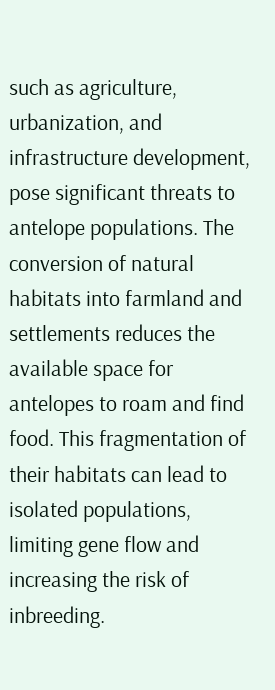such as agriculture, urbanization, and infrastructure development, pose significant threats to antelope populations. The conversion of natural habitats into farmland and settlements reduces the available space for antelopes to roam and find food. This fragmentation of their habitats can lead to isolated populations, limiting gene flow and increasing the risk of inbreeding.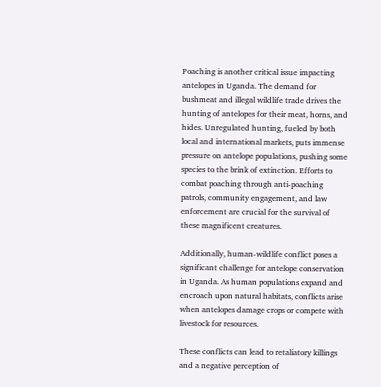Poaching is another critical issue impacting antelopes in Uganda. The demand for bushmeat and illegal wildlife trade drives the hunting of antelopes for their meat, horns, and hides. Unregulated hunting, fueled by both local and international markets, puts immense pressure on antelope populations, pushing some species to the brink of extinction. Efforts to combat poaching through anti-poaching patrols, community engagement, and law enforcement are crucial for the survival of these magnificent creatures.

Additionally, human-wildlife conflict poses a significant challenge for antelope conservation in Uganda. As human populations expand and encroach upon natural habitats, conflicts arise when antelopes damage crops or compete with livestock for resources.

These conflicts can lead to retaliatory killings and a negative perception of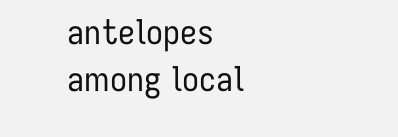antelopes among local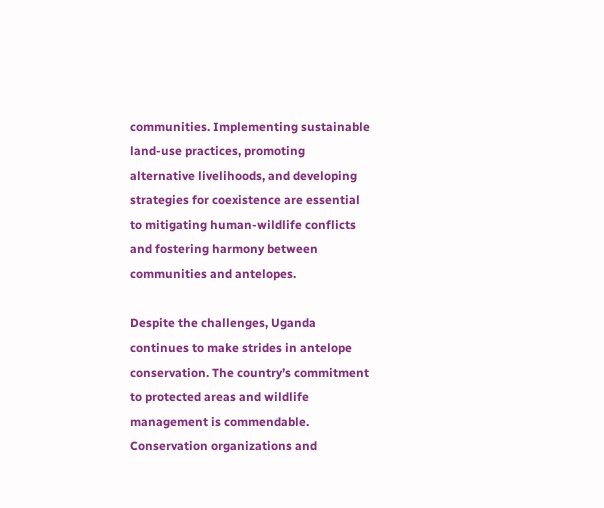communities. Implementing sustainable land-use practices, promoting alternative livelihoods, and developing strategies for coexistence are essential to mitigating human-wildlife conflicts and fostering harmony between communities and antelopes.

Despite the challenges, Uganda continues to make strides in antelope conservation. The country’s commitment to protected areas and wildlife management is commendable. Conservation organizations and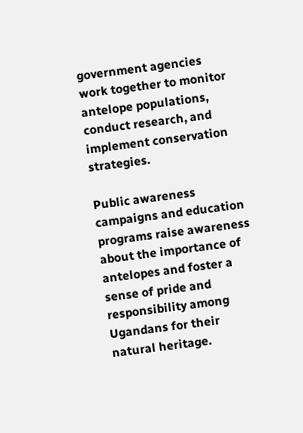government agencies work together to monitor antelope populations, conduct research, and implement conservation strategies.

Public awareness campaigns and education programs raise awareness about the importance of antelopes and foster a sense of pride and responsibility among Ugandans for their natural heritage.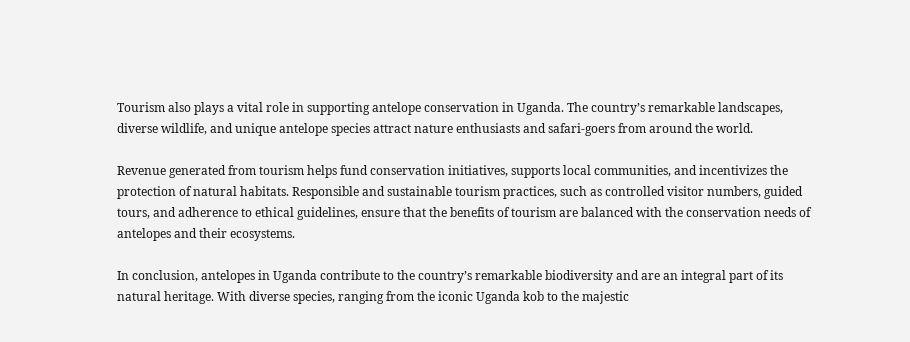Tourism also plays a vital role in supporting antelope conservation in Uganda. The country’s remarkable landscapes, diverse wildlife, and unique antelope species attract nature enthusiasts and safari-goers from around the world.

Revenue generated from tourism helps fund conservation initiatives, supports local communities, and incentivizes the protection of natural habitats. Responsible and sustainable tourism practices, such as controlled visitor numbers, guided tours, and adherence to ethical guidelines, ensure that the benefits of tourism are balanced with the conservation needs of antelopes and their ecosystems.

In conclusion, antelopes in Uganda contribute to the country’s remarkable biodiversity and are an integral part of its natural heritage. With diverse species, ranging from the iconic Uganda kob to the majestic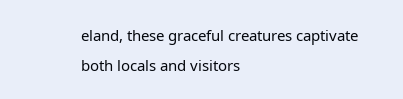eland, these graceful creatures captivate both locals and visitors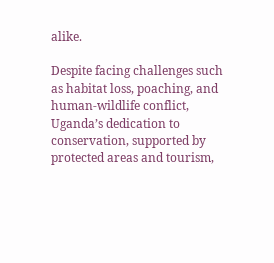alike.

Despite facing challenges such as habitat loss, poaching, and human-wildlife conflict, Uganda’s dedication to conservation, supported by protected areas and tourism,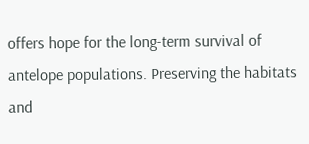offers hope for the long-term survival of antelope populations. Preserving the habitats and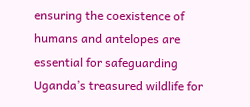ensuring the coexistence of humans and antelopes are essential for safeguarding Uganda’s treasured wildlife for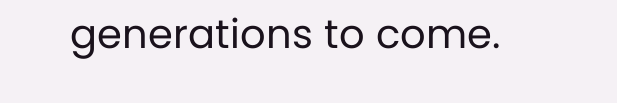generations to come.